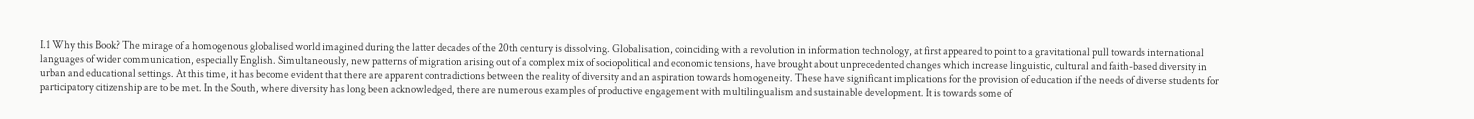I.1 Why this Book? The mirage of a homogenous globalised world imagined during the latter decades of the 20th century is dissolving. Globalisation, coinciding with a revolution in information technology, at first appeared to point to a gravitational pull towards international languages of wider communication, especially English. Simultaneously, new patterns of migration arising out of a complex mix of sociopolitical and economic tensions, have brought about unprecedented changes which increase linguistic, cultural and faith-based diversity in urban and educational settings. At this time, it has become evident that there are apparent contradictions between the reality of diversity and an aspiration towards homogeneity. These have significant implications for the provision of education if the needs of diverse students for participatory citizenship are to be met. In the South, where diversity has long been acknowledged, there are numerous examples of productive engagement with multilingualism and sustainable development. It is towards some of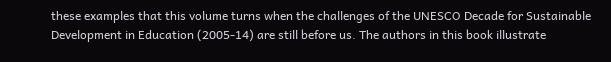these examples that this volume turns when the challenges of the UNESCO Decade for Sustainable Development in Education (2005-14) are still before us. The authors in this book illustrate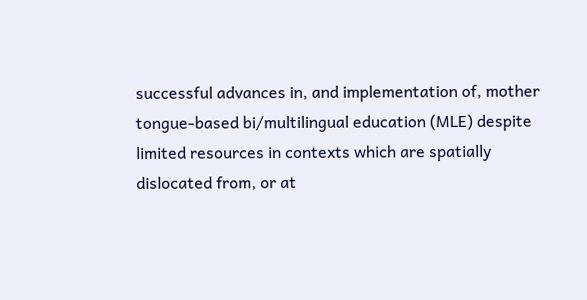successful advances in, and implementation of, mother tongue-based bi/multilingual education (MLE) despite limited resources in contexts which are spatially dislocated from, or at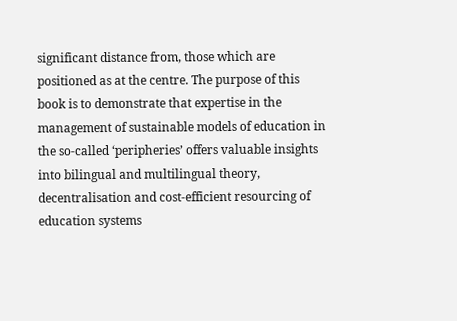significant distance from, those which are positioned as at the centre. The purpose of this book is to demonstrate that expertise in the management of sustainable models of education in the so-called ‘peripheries’ offers valuable insights into bilingual and multilingual theory, decentralisation and cost-efficient resourcing of education systems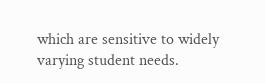which are sensitive to widely varying student needs.